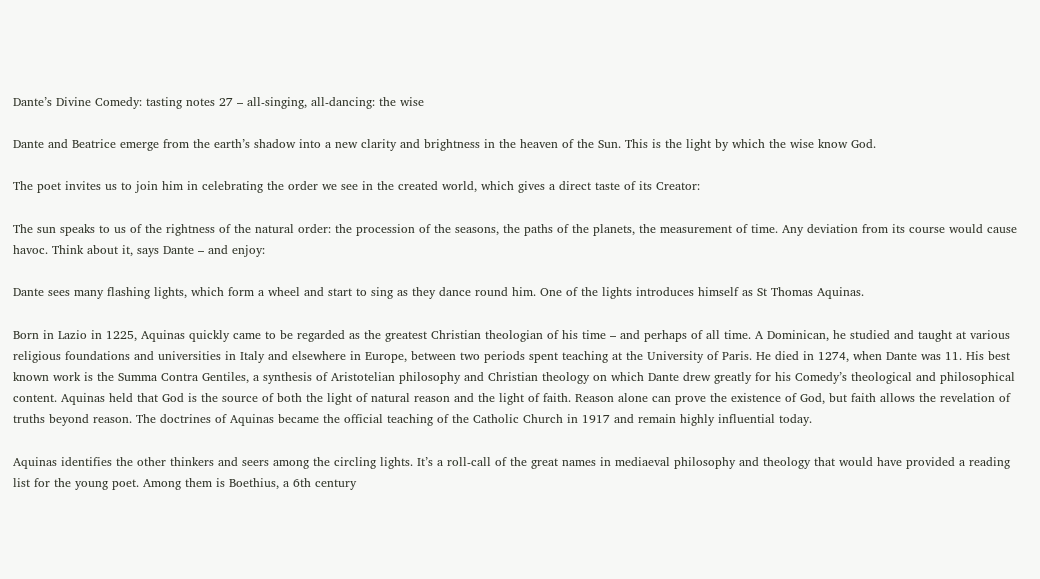Dante’s Divine Comedy: tasting notes 27 – all-singing, all-dancing: the wise

Dante and Beatrice emerge from the earth’s shadow into a new clarity and brightness in the heaven of the Sun. This is the light by which the wise know God.

The poet invites us to join him in celebrating the order we see in the created world, which gives a direct taste of its Creator:

The sun speaks to us of the rightness of the natural order: the procession of the seasons, the paths of the planets, the measurement of time. Any deviation from its course would cause havoc. Think about it, says Dante – and enjoy:

Dante sees many flashing lights, which form a wheel and start to sing as they dance round him. One of the lights introduces himself as St Thomas Aquinas.

Born in Lazio in 1225, Aquinas quickly came to be regarded as the greatest Christian theologian of his time – and perhaps of all time. A Dominican, he studied and taught at various religious foundations and universities in Italy and elsewhere in Europe, between two periods spent teaching at the University of Paris. He died in 1274, when Dante was 11. His best known work is the Summa Contra Gentiles, a synthesis of Aristotelian philosophy and Christian theology on which Dante drew greatly for his Comedy’s theological and philosophical content. Aquinas held that God is the source of both the light of natural reason and the light of faith. Reason alone can prove the existence of God, but faith allows the revelation of truths beyond reason. The doctrines of Aquinas became the official teaching of the Catholic Church in 1917 and remain highly influential today.

Aquinas identifies the other thinkers and seers among the circling lights. It’s a roll-call of the great names in mediaeval philosophy and theology that would have provided a reading list for the young poet. Among them is Boethius, a 6th century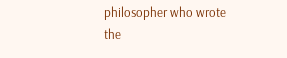philosopher who wrote the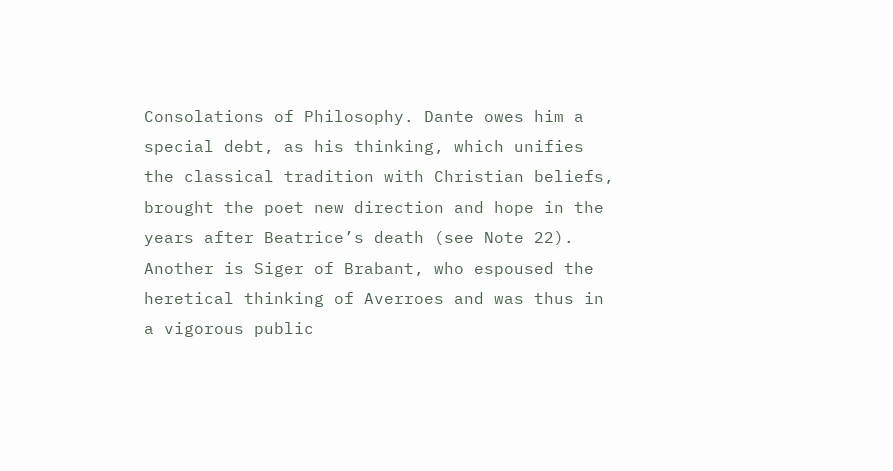Consolations of Philosophy. Dante owes him a special debt, as his thinking, which unifies the classical tradition with Christian beliefs, brought the poet new direction and hope in the years after Beatrice’s death (see Note 22). Another is Siger of Brabant, who espoused the heretical thinking of Averroes and was thus in a vigorous public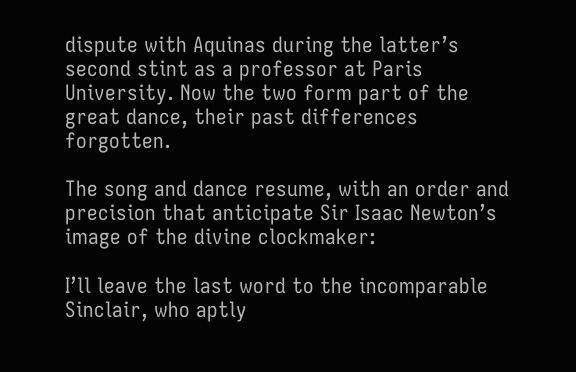dispute with Aquinas during the latter’s second stint as a professor at Paris University. Now the two form part of the great dance, their past differences forgotten.

The song and dance resume, with an order and precision that anticipate Sir Isaac Newton’s image of the divine clockmaker:

I’ll leave the last word to the incomparable Sinclair, who aptly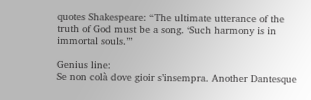quotes Shakespeare: “The ultimate utterance of the truth of God must be a song. ‘Such harmony is in immortal souls.’”

Genius line:
Se non colà dove gioir s’insempra. Another Dantesque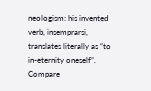neologism: his invented verb, insemprarsi, translates literally as “to in-eternity oneself”. Compare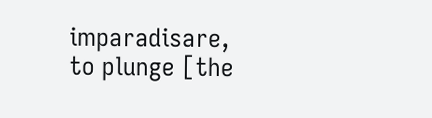imparadisare, to plunge [the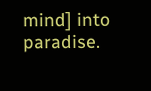mind] into paradise.